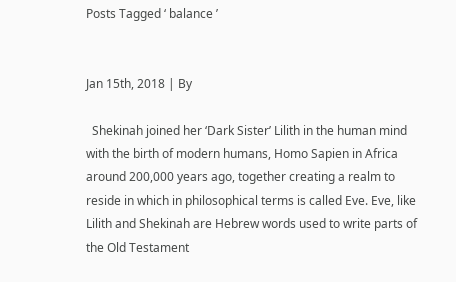Posts Tagged ‘ balance ’


Jan 15th, 2018 | By

  Shekinah joined her ‘Dark Sister’ Lilith in the human mind with the birth of modern humans, Homo Sapien in Africa around 200,000 years ago, together creating a realm to reside in which in philosophical terms is called Eve. Eve, like Lilith and Shekinah are Hebrew words used to write parts of the Old Testament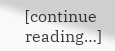[continue reading…]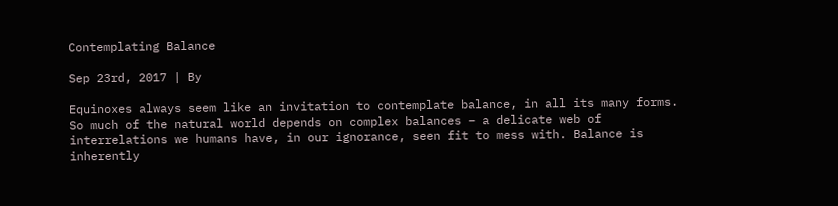Contemplating Balance

Sep 23rd, 2017 | By

Equinoxes always seem like an invitation to contemplate balance, in all its many forms. So much of the natural world depends on complex balances – a delicate web of interrelations we humans have, in our ignorance, seen fit to mess with. Balance is inherently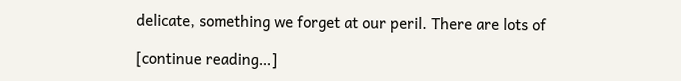delicate, something we forget at our peril. There are lots of

[continue reading…]